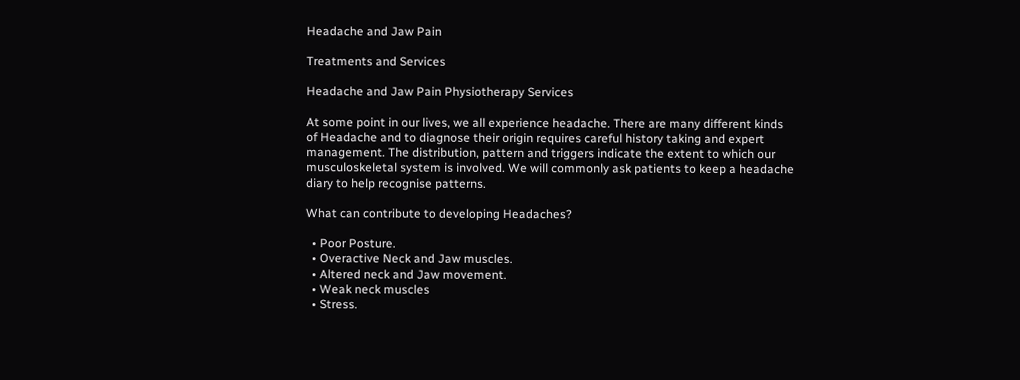Headache and Jaw Pain

Treatments and Services

Headache and Jaw Pain Physiotherapy Services

At some point in our lives, we all experience headache. There are many different kinds of Headache and to diagnose their origin requires careful history taking and expert management. The distribution, pattern and triggers indicate the extent to which our musculoskeletal system is involved. We will commonly ask patients to keep a headache diary to help recognise patterns.

What can contribute to developing Headaches?

  • Poor Posture.
  • Overactive Neck and Jaw muscles.
  • Altered neck and Jaw movement.
  • Weak neck muscles
  • Stress.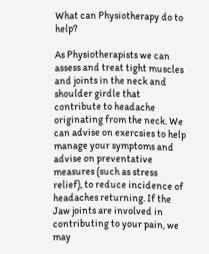What can Physiotherapy do to help?

As Physiotherapists we can assess and treat tight muscles and joints in the neck and shoulder girdle that contribute to headache originating from the neck. We can advise on exercsies to help manage your symptoms and advise on preventative measures (such as stress relief), to reduce incidence of headaches returning. If the Jaw joints are involved in contributing to your pain, we may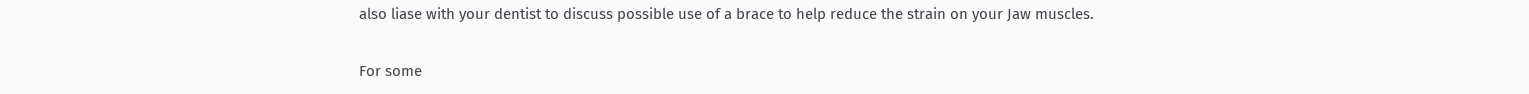also liase with your dentist to discuss possible use of a brace to help reduce the strain on your Jaw muscles.

For some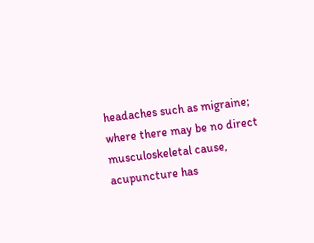headaches such as migraine; where there may be no direct musculoskeletal cause, acupuncture has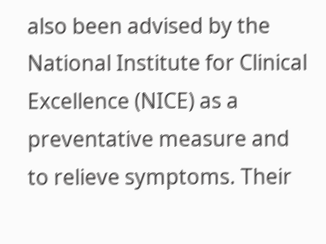also been advised by the National Institute for Clinical Excellence (NICE) as a preventative measure and to relieve symptoms. Their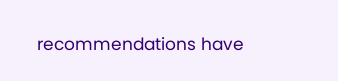recommendations have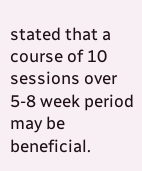stated that a course of 10 sessions over 5-8 week period may be beneficial.